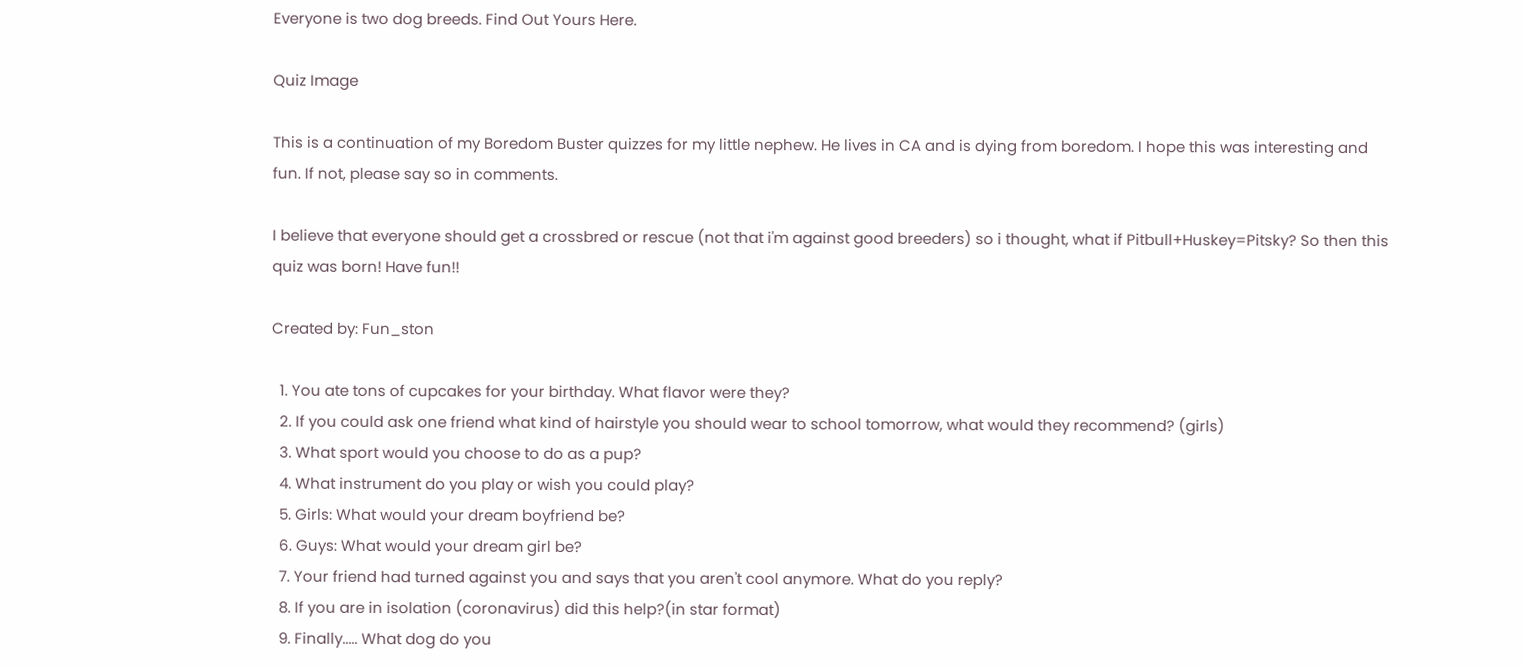Everyone is two dog breeds. Find Out Yours Here.

Quiz Image

This is a continuation of my Boredom Buster quizzes for my little nephew. He lives in CA and is dying from boredom. I hope this was interesting and fun. If not, please say so in comments.

I believe that everyone should get a crossbred or rescue (not that i'm against good breeders) so i thought, what if Pitbull+Huskey=Pitsky? So then this quiz was born! Have fun!!

Created by: Fun_ston

  1. You ate tons of cupcakes for your birthday. What flavor were they?
  2. If you could ask one friend what kind of hairstyle you should wear to school tomorrow, what would they recommend? (girls)
  3. What sport would you choose to do as a pup?
  4. What instrument do you play or wish you could play?
  5. Girls: What would your dream boyfriend be?
  6. Guys: What would your dream girl be?
  7. Your friend had turned against you and says that you aren't cool anymore. What do you reply?
  8. If you are in isolation (coronavirus) did this help?(in star format)
  9. Finally..... What dog do you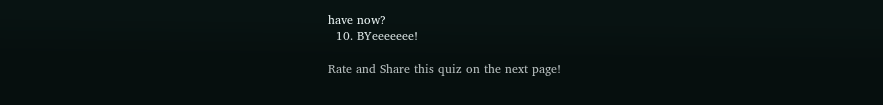have now?
  10. BYeeeeeee!

Rate and Share this quiz on the next page!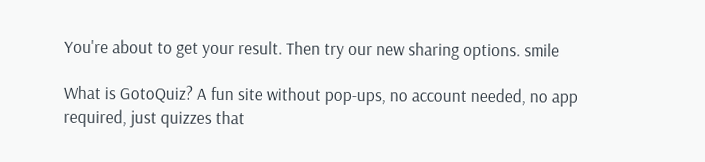You're about to get your result. Then try our new sharing options. smile

What is GotoQuiz? A fun site without pop-ups, no account needed, no app required, just quizzes that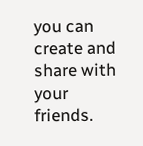you can create and share with your friends.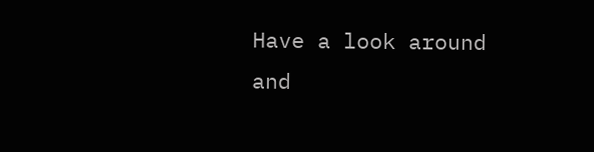Have a look around and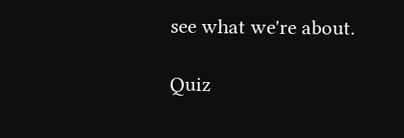see what we're about.

Quiz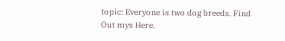topic: Everyone is two dog breeds. Find Out mys Here.